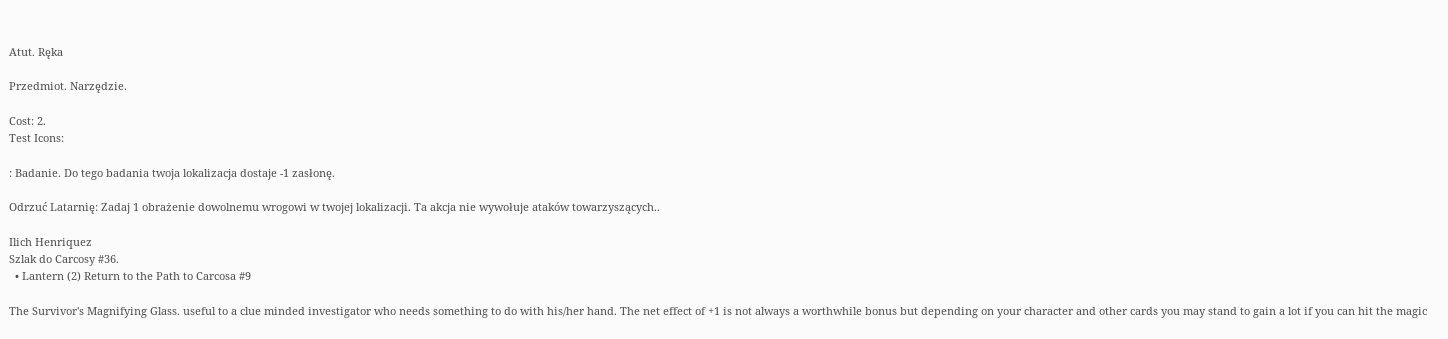Atut. Ręka

Przedmiot. Narzędzie.

Cost: 2.
Test Icons:

: Badanie. Do tego badania twoja lokalizacja dostaje -1 zasłonę.

Odrzuć Latarnię: Zadaj 1 obrażenie dowolnemu wrogowi w twojej lokalizacji. Ta akcja nie wywołuje ataków towarzyszących..

Ilich Henriquez
Szlak do Carcosy #36.
  • Lantern (2) Return to the Path to Carcosa #9

The Survivor's Magnifying Glass. useful to a clue minded investigator who needs something to do with his/her hand. The net effect of +1 is not always a worthwhile bonus but depending on your character and other cards you may stand to gain a lot if you can hit the magic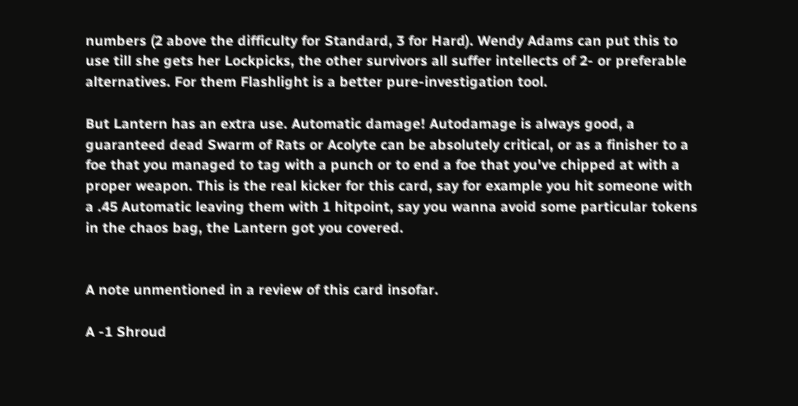numbers (2 above the difficulty for Standard, 3 for Hard). Wendy Adams can put this to use till she gets her Lockpicks, the other survivors all suffer intellects of 2- or preferable alternatives. For them Flashlight is a better pure-investigation tool.

But Lantern has an extra use. Automatic damage! Autodamage is always good, a guaranteed dead Swarm of Rats or Acolyte can be absolutely critical, or as a finisher to a foe that you managed to tag with a punch or to end a foe that you've chipped at with a proper weapon. This is the real kicker for this card, say for example you hit someone with a .45 Automatic leaving them with 1 hitpoint, say you wanna avoid some particular tokens in the chaos bag, the Lantern got you covered.


A note unmentioned in a review of this card insofar.

A -1 Shroud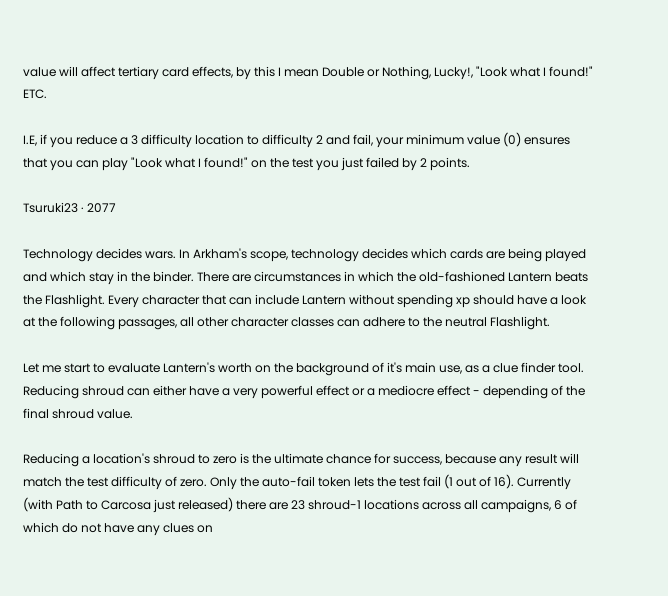value will affect tertiary card effects, by this I mean Double or Nothing, Lucky!, "Look what I found!" ETC.

I.E, if you reduce a 3 difficulty location to difficulty 2 and fail, your minimum value (0) ensures that you can play "Look what I found!" on the test you just failed by 2 points.

Tsuruki23 · 2077

Technology decides wars. In Arkham's scope, technology decides which cards are being played and which stay in the binder. There are circumstances in which the old-fashioned Lantern beats the Flashlight. Every character that can include Lantern without spending xp should have a look at the following passages, all other character classes can adhere to the neutral Flashlight.

Let me start to evaluate Lantern's worth on the background of it's main use, as a clue finder tool. Reducing shroud can either have a very powerful effect or a mediocre effect - depending of the final shroud value.

Reducing a location's shroud to zero is the ultimate chance for success, because any result will match the test difficulty of zero. Only the auto-fail token lets the test fail (1 out of 16). Currently (with Path to Carcosa just released) there are 23 shroud-1 locations across all campaigns, 6 of which do not have any clues on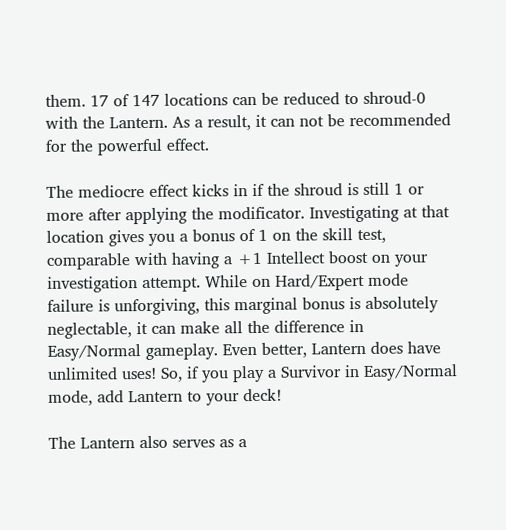them. 17 of 147 locations can be reduced to shroud-0 with the Lantern. As a result, it can not be recommended for the powerful effect.

The mediocre effect kicks in if the shroud is still 1 or more after applying the modificator. Investigating at that location gives you a bonus of 1 on the skill test, comparable with having a +1 Intellect boost on your investigation attempt. While on Hard/Expert mode failure is unforgiving, this marginal bonus is absolutely neglectable, it can make all the difference in Easy/Normal gameplay. Even better, Lantern does have unlimited uses! So, if you play a Survivor in Easy/Normal mode, add Lantern to your deck!

The Lantern also serves as a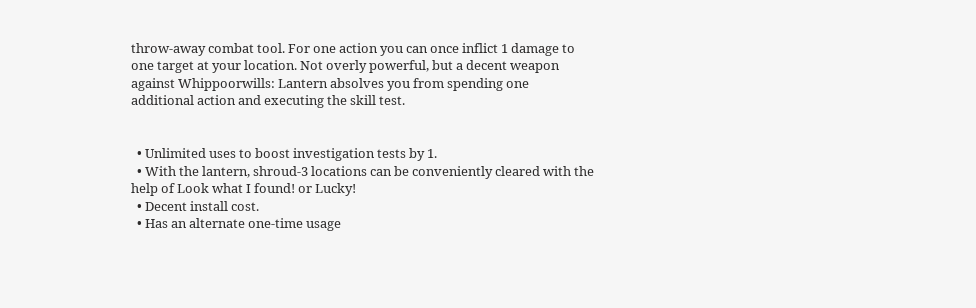throw-away combat tool. For one action you can once inflict 1 damage to one target at your location. Not overly powerful, but a decent weapon against Whippoorwills: Lantern absolves you from spending one additional action and executing the skill test.


  • Unlimited uses to boost investigation tests by 1.
  • With the lantern, shroud-3 locations can be conveniently cleared with the help of Look what I found! or Lucky!
  • Decent install cost.
  • Has an alternate one-time usage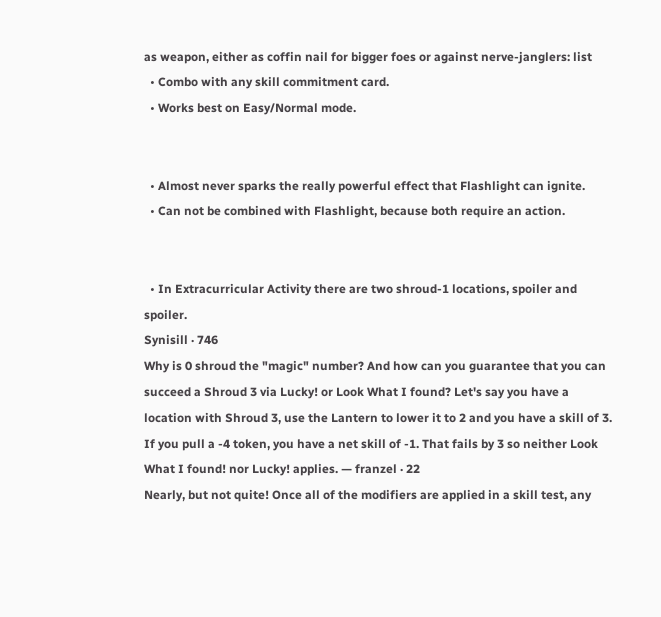as weapon, either as coffin nail for bigger foes or against nerve-janglers: list
  • Combo with any skill commitment card.
  • Works best on Easy/Normal mode.


  • Almost never sparks the really powerful effect that Flashlight can ignite.
  • Can not be combined with Flashlight, because both require an action.


  • In Extracurricular Activity there are two shroud-1 locations, spoiler and spoiler.
Synisill · 746
Why is 0 shroud the "magic" number? And how can you guarantee that you can succeed a Shroud 3 via Lucky! or Look What I found? Let's say you have a location with Shroud 3, use the Lantern to lower it to 2 and you have a skill of 3. If you pull a -4 token, you have a net skill of -1. That fails by 3 so neither Look What I found! nor Lucky! applies. — franzel · 22
Nearly, but not quite! Once all of the modifiers are applied in a skill test, any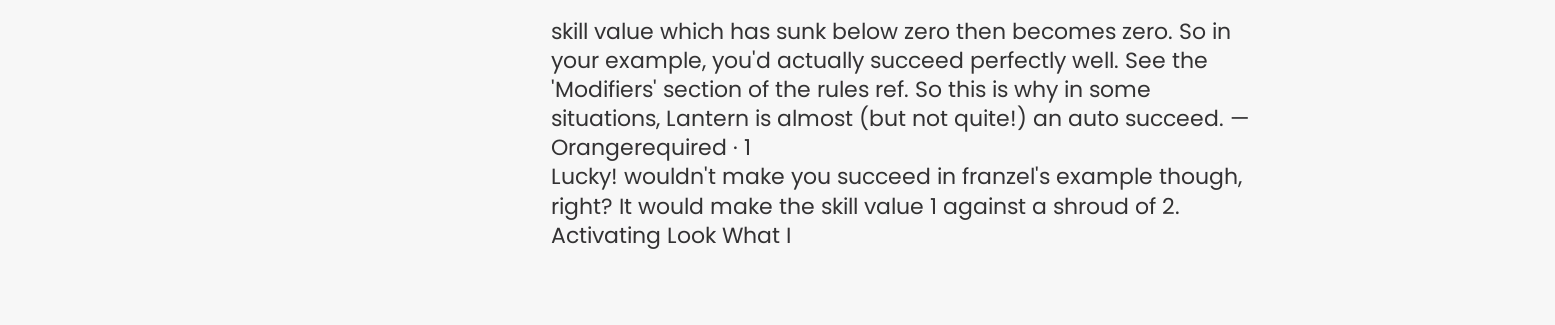skill value which has sunk below zero then becomes zero. So in your example, you'd actually succeed perfectly well. See the 'Modifiers' section of the rules ref. So this is why in some situations, Lantern is almost (but not quite!) an auto succeed. — Orangerequired · 1
Lucky! wouldn't make you succeed in franzel's example though, right? It would make the skill value 1 against a shroud of 2. Activating Look What I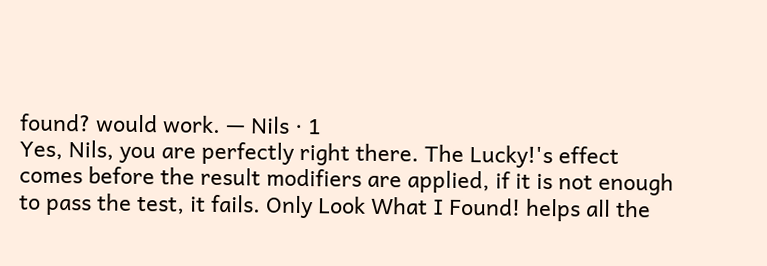found? would work. — Nils · 1
Yes, Nils, you are perfectly right there. The Lucky!'s effect comes before the result modifiers are applied, if it is not enough to pass the test, it fails. Only Look What I Found! helps all the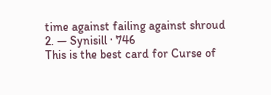time against failing against shroud 2. — Synisill · 746
This is the best card for Curse of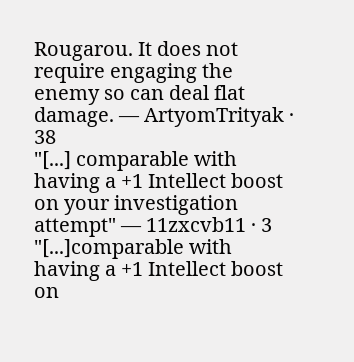Rougarou. It does not require engaging the enemy so can deal flat damage. — ArtyomTrityak · 38
"[...] comparable with having a +1 Intellect boost on your investigation attempt" — 11zxcvb11 · 3
"[...]comparable with having a +1 Intellect boost on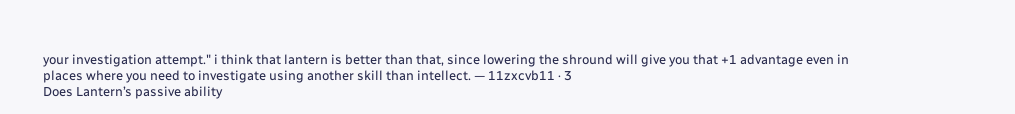your investigation attempt." i think that lantern is better than that, since lowering the shround will give you that +1 advantage even in places where you need to investigate using another skill than intellect. — 11zxcvb11 · 3
Does Lantern’s passive ability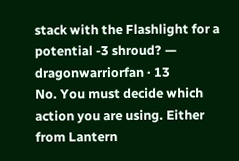stack with the Flashlight for a potential -3 shroud? — dragonwarriorfan · 13
No. You must decide which action you are using. Either from Lantern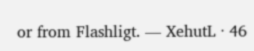or from Flashligt. — XehutL · 46